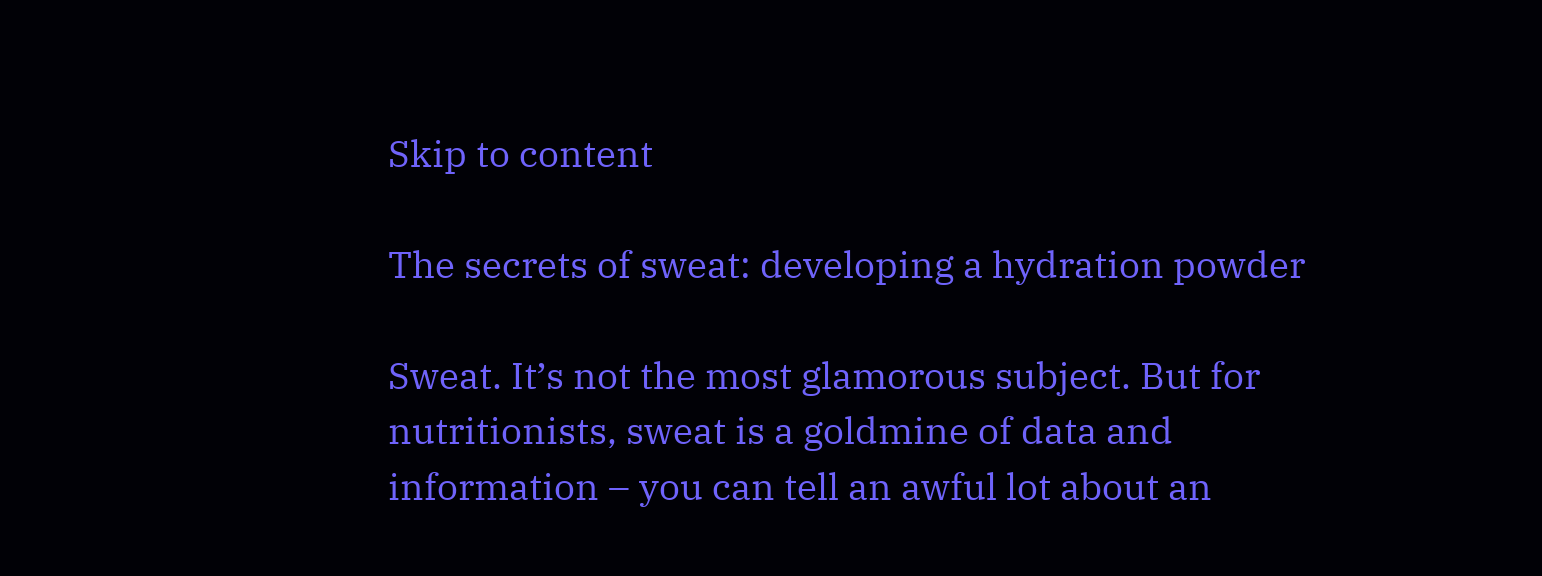Skip to content

The secrets of sweat: developing a hydration powder

Sweat. It’s not the most glamorous subject. But for nutritionists, sweat is a goldmine of data and information – you can tell an awful lot about an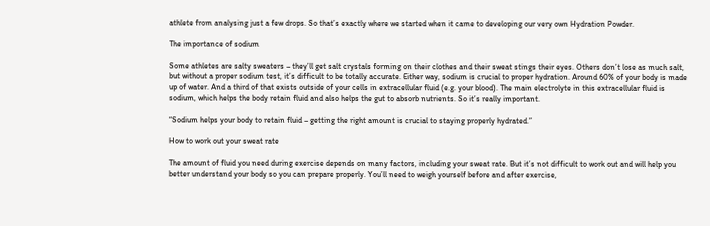athlete from analysing just a few drops. So that’s exactly where we started when it came to developing our very own Hydration Powder.

The importance of sodium

Some athletes are salty sweaters – they’ll get salt crystals forming on their clothes and their sweat stings their eyes. Others don’t lose as much salt, but without a proper sodium test, it’s difficult to be totally accurate. Either way, sodium is crucial to proper hydration. Around 60% of your body is made up of water. And a third of that exists outside of your cells in extracellular fluid (e.g. your blood). The main electrolyte in this extracellular fluid is sodium, which helps the body retain fluid and also helps the gut to absorb nutrients. So it’s really important.

“Sodium helps your body to retain fluid – getting the right amount is crucial to staying properly hydrated.”

How to work out your sweat rate

The amount of fluid you need during exercise depends on many factors, including your sweat rate. But it’s not difficult to work out and will help you better understand your body so you can prepare properly. You’ll need to weigh yourself before and after exercise,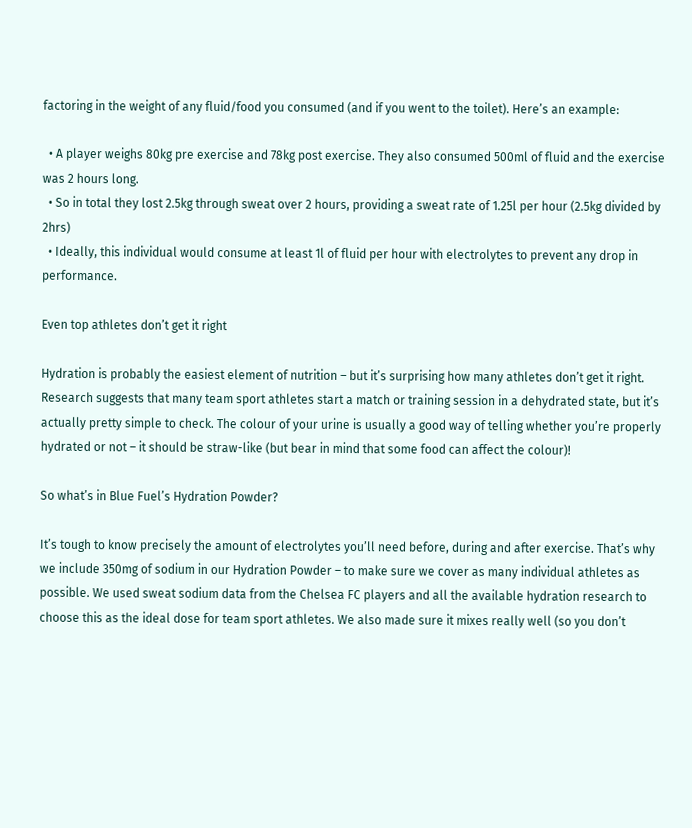factoring in the weight of any fluid/food you consumed (and if you went to the toilet). Here’s an example:

  • A player weighs 80kg pre exercise and 78kg post exercise. They also consumed 500ml of fluid and the exercise was 2 hours long.
  • So in total they lost 2.5kg through sweat over 2 hours, providing a sweat rate of 1.25l per hour (2.5kg divided by 2hrs)
  • Ideally, this individual would consume at least 1l of fluid per hour with electrolytes to prevent any drop in performance.

Even top athletes don’t get it right

Hydration is probably the easiest element of nutrition – but it’s surprising how many athletes don’t get it right. Research suggests that many team sport athletes start a match or training session in a dehydrated state, but it’s actually pretty simple to check. The colour of your urine is usually a good way of telling whether you’re properly hydrated or not – it should be straw-like (but bear in mind that some food can affect the colour)!

So what’s in Blue Fuel’s Hydration Powder?

It’s tough to know precisely the amount of electrolytes you’ll need before, during and after exercise. That’s why we include 350mg of sodium in our Hydration Powder – to make sure we cover as many individual athletes as possible. We used sweat sodium data from the Chelsea FC players and all the available hydration research to choose this as the ideal dose for team sport athletes. We also made sure it mixes really well (so you don’t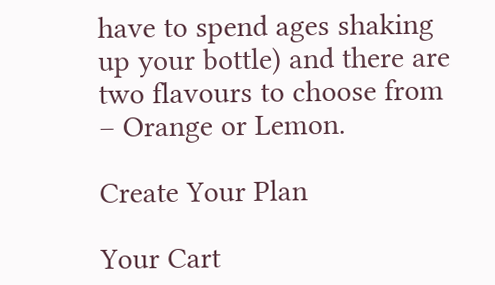have to spend ages shaking up your bottle) and there are two flavours to choose from – Orange or Lemon.

Create Your Plan

Your Cart